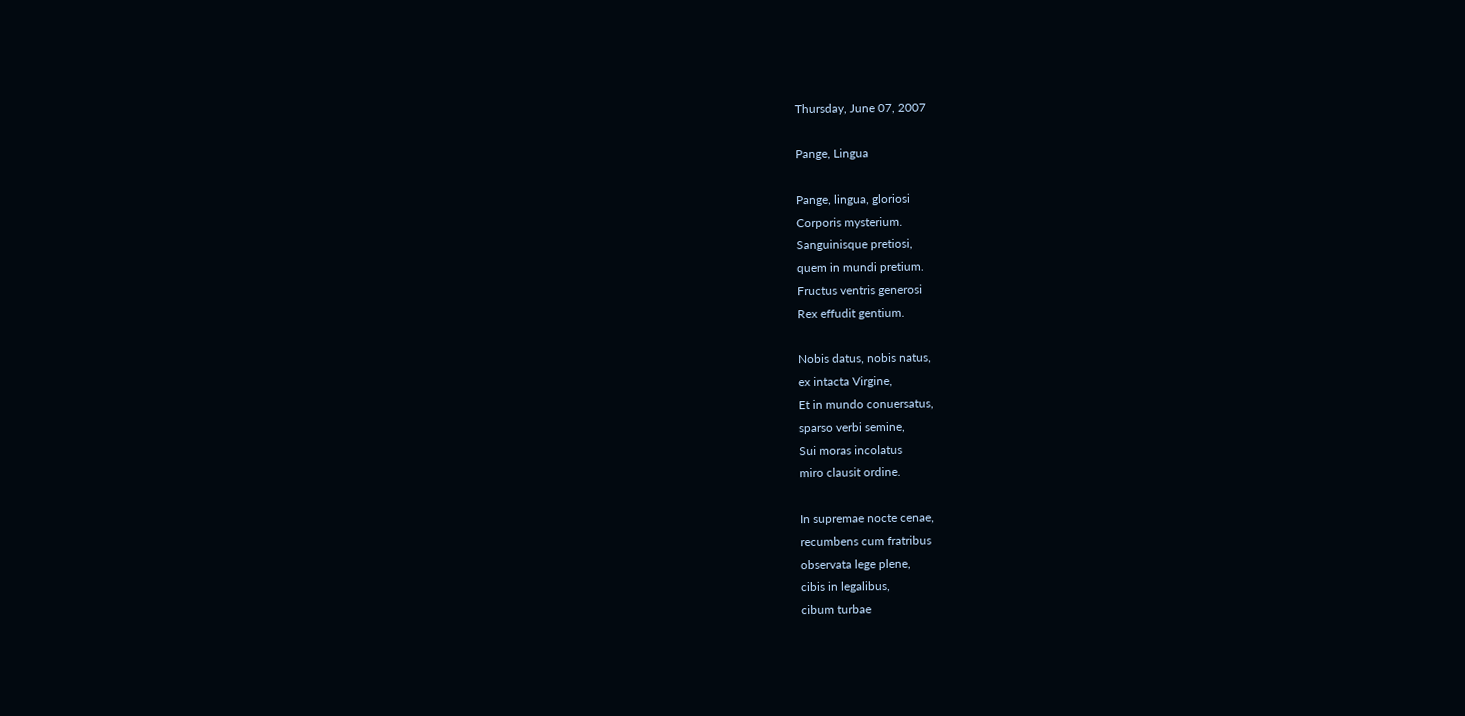Thursday, June 07, 2007

Pange, Lingua

Pange, lingua, gloriosi
Corporis mysterium.
Sanguinisque pretiosi,
quem in mundi pretium.
Fructus ventris generosi
Rex effudit gentium.

Nobis datus, nobis natus,
ex intacta Virgine,
Et in mundo conuersatus,
sparso verbi semine,
Sui moras incolatus
miro clausit ordine.

In supremae nocte cenae,
recumbens cum fratribus
observata lege plene,
cibis in legalibus,
cibum turbae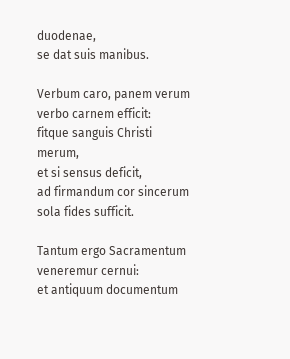duodenae,
se dat suis manibus.

Verbum caro, panem verum
verbo carnem efficit:
fitque sanguis Christi merum,
et si sensus deficit,
ad firmandum cor sincerum
sola fides sufficit.

Tantum ergo Sacramentum
veneremur cernui:
et antiquum documentum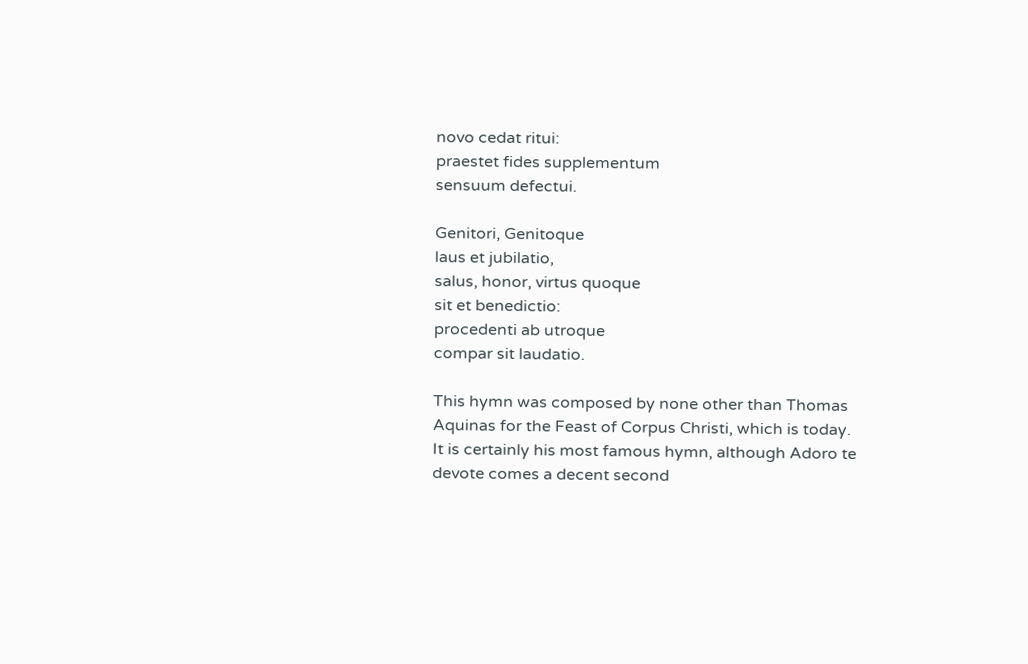novo cedat ritui:
praestet fides supplementum
sensuum defectui.

Genitori, Genitoque
laus et jubilatio,
salus, honor, virtus quoque
sit et benedictio:
procedenti ab utroque
compar sit laudatio.

This hymn was composed by none other than Thomas Aquinas for the Feast of Corpus Christi, which is today. It is certainly his most famous hymn, although Adoro te devote comes a decent second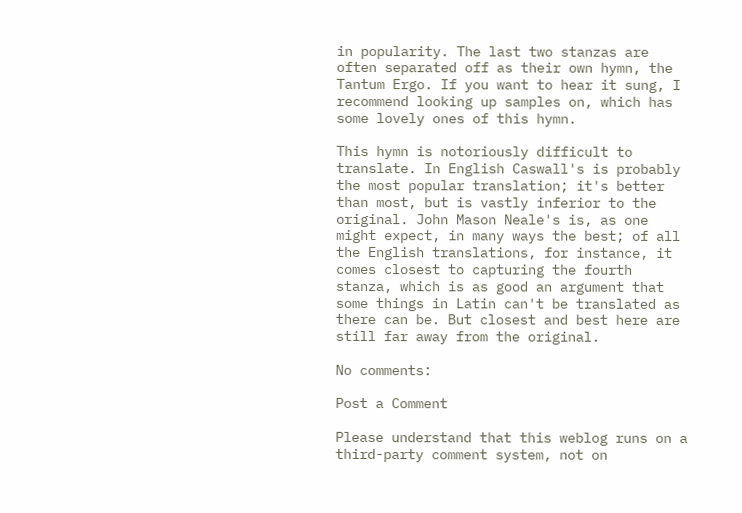in popularity. The last two stanzas are often separated off as their own hymn, the Tantum Ergo. If you want to hear it sung, I recommend looking up samples on, which has some lovely ones of this hymn.

This hymn is notoriously difficult to translate. In English Caswall's is probably the most popular translation; it's better than most, but is vastly inferior to the original. John Mason Neale's is, as one might expect, in many ways the best; of all the English translations, for instance, it comes closest to capturing the fourth stanza, which is as good an argument that some things in Latin can't be translated as there can be. But closest and best here are still far away from the original.

No comments:

Post a Comment

Please understand that this weblog runs on a third-party comment system, not on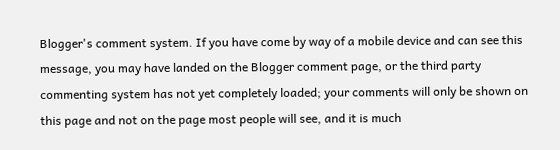Blogger's comment system. If you have come by way of a mobile device and can see this message, you may have landed on the Blogger comment page, or the third party commenting system has not yet completely loaded; your comments will only be shown on this page and not on the page most people will see, and it is much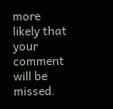more likely that your comment will be missed.